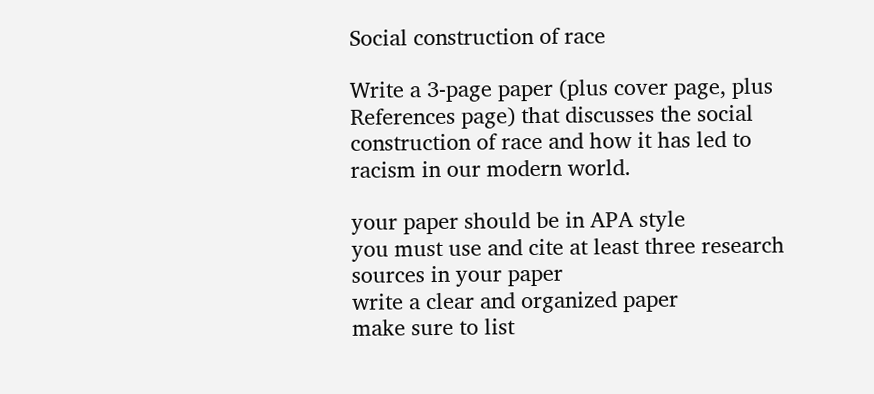Social construction of race

Write a 3-page paper (plus cover page, plus References page) that discusses the social construction of race and how it has led to racism in our modern world.

your paper should be in APA style
you must use and cite at least three research sources in your paper
write a clear and organized paper
make sure to list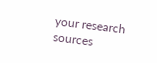your research sources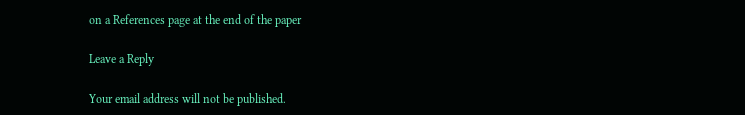on a References page at the end of the paper

Leave a Reply

Your email address will not be published.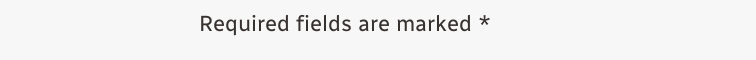Required fields are marked *